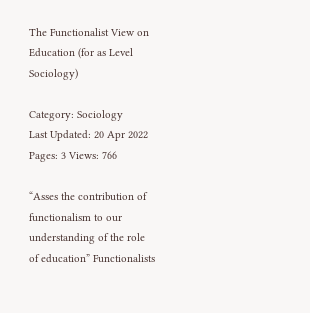The Functionalist View on Education (for as Level Sociology)

Category: Sociology
Last Updated: 20 Apr 2022
Pages: 3 Views: 766

“Asses the contribution of functionalism to our understanding of the role of education” Functionalists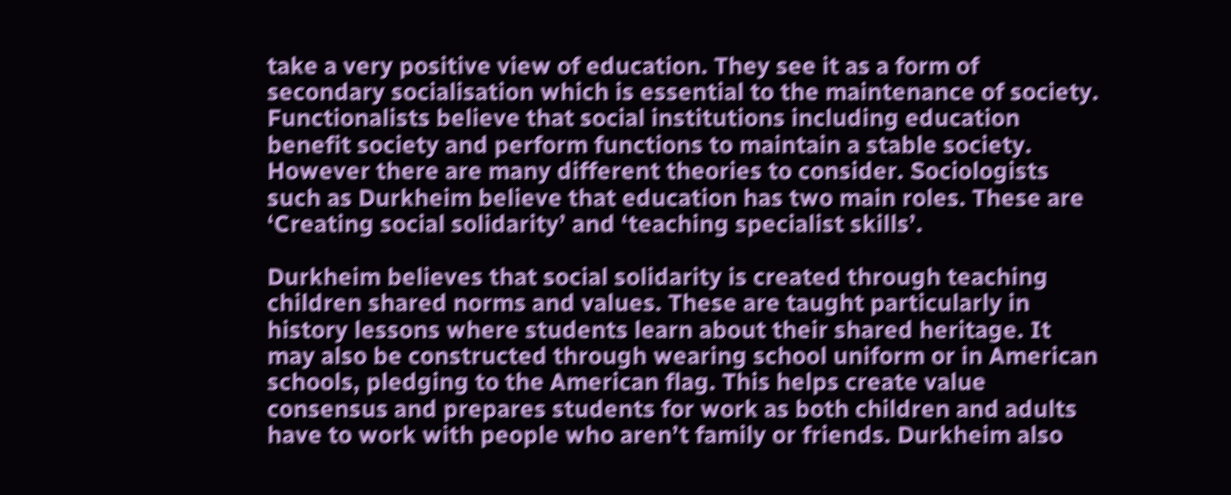take a very positive view of education. They see it as a form of secondary socialisation which is essential to the maintenance of society. Functionalists believe that social institutions including education benefit society and perform functions to maintain a stable society. However there are many different theories to consider. Sociologists such as Durkheim believe that education has two main roles. These are ‘Creating social solidarity’ and ‘teaching specialist skills’.

Durkheim believes that social solidarity is created through teaching children shared norms and values. These are taught particularly in history lessons where students learn about their shared heritage. It may also be constructed through wearing school uniform or in American schools, pledging to the American flag. This helps create value consensus and prepares students for work as both children and adults have to work with people who aren’t family or friends. Durkheim also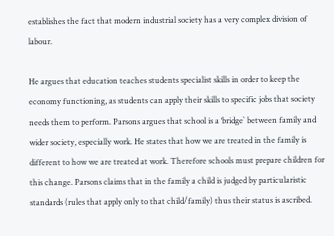establishes the fact that modern industrial society has a very complex division of labour.

He argues that education teaches students specialist skills in order to keep the economy functioning, as students can apply their skills to specific jobs that society needs them to perform. Parsons argues that school is a ‘bridge` between family and wider society, especially work. He states that how we are treated in the family is different to how we are treated at work. Therefore schools must prepare children for this change. Parsons claims that in the family a child is judged by particularistic standards (rules that apply only to that child/family) thus their status is ascribed.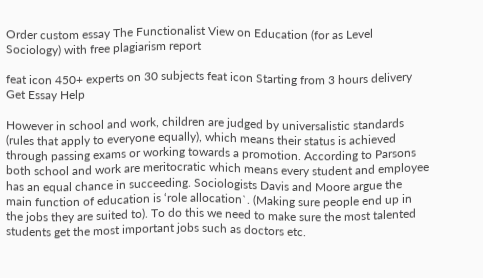Order custom essay The Functionalist View on Education (for as Level Sociology) with free plagiarism report

feat icon 450+ experts on 30 subjects feat icon Starting from 3 hours delivery
Get Essay Help

However in school and work, children are judged by universalistic standards (rules that apply to everyone equally), which means their status is achieved through passing exams or working towards a promotion. According to Parsons both school and work are meritocratic which means every student and employee has an equal chance in succeeding. Sociologists Davis and Moore argue the main function of education is ‘role allocation`. (Making sure people end up in the jobs they are suited to). To do this we need to make sure the most talented students get the most important jobs such as doctors etc.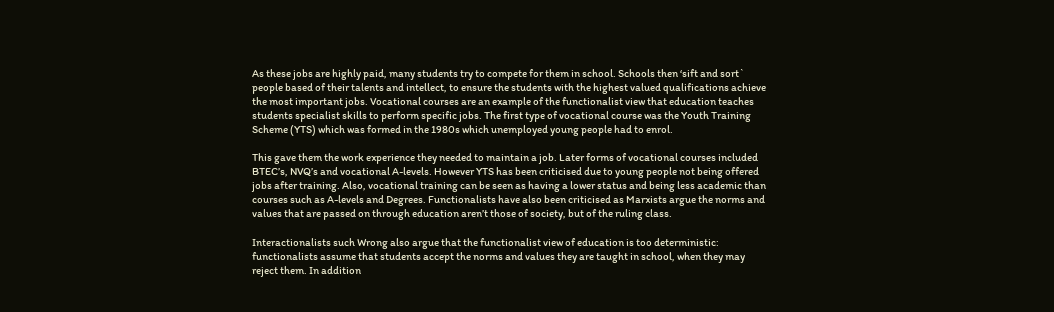As these jobs are highly paid, many students try to compete for them in school. Schools then ‘sift and sort` people based of their talents and intellect, to ensure the students with the highest valued qualifications achieve the most important jobs. Vocational courses are an example of the functionalist view that education teaches students specialist skills to perform specific jobs. The first type of vocational course was the Youth Training Scheme (YTS) which was formed in the 1980s which unemployed young people had to enrol.

This gave them the work experience they needed to maintain a job. Later forms of vocational courses included BTEC’s, NVQ’s and vocational A-levels. However YTS has been criticised due to young people not being offered jobs after training. Also, vocational training can be seen as having a lower status and being less academic than courses such as A-levels and Degrees. Functionalists have also been criticised as Marxists argue the norms and values that are passed on through education aren’t those of society, but of the ruling class.

Interactionalists such Wrong also argue that the functionalist view of education is too deterministic: functionalists assume that students accept the norms and values they are taught in school, when they may reject them. In addition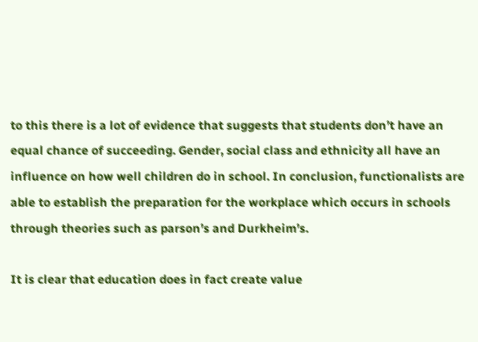to this there is a lot of evidence that suggests that students don’t have an equal chance of succeeding. Gender, social class and ethnicity all have an influence on how well children do in school. In conclusion, functionalists are able to establish the preparation for the workplace which occurs in schools through theories such as parson’s and Durkheim’s.

It is clear that education does in fact create value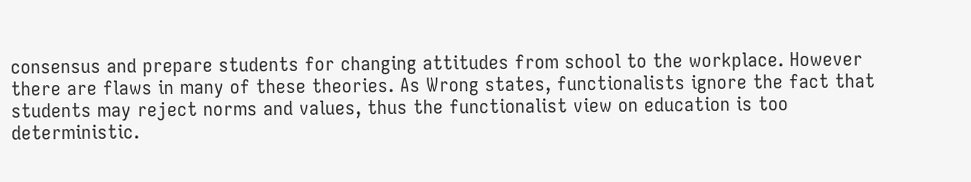consensus and prepare students for changing attitudes from school to the workplace. However there are flaws in many of these theories. As Wrong states, functionalists ignore the fact that students may reject norms and values, thus the functionalist view on education is too deterministic.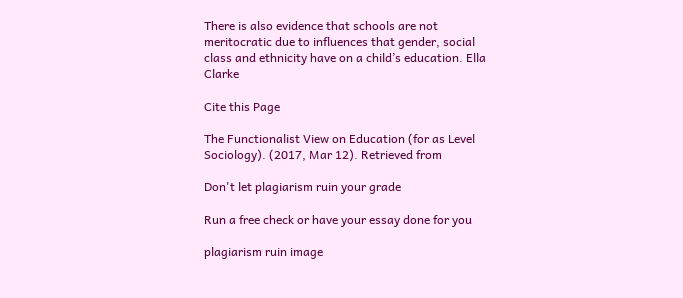There is also evidence that schools are not meritocratic due to influences that gender, social class and ethnicity have on a child’s education. Ella Clarke

Cite this Page

The Functionalist View on Education (for as Level Sociology). (2017, Mar 12). Retrieved from

Don't let plagiarism ruin your grade

Run a free check or have your essay done for you

plagiarism ruin image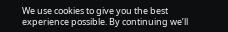We use cookies to give you the best experience possible. By continuing we’ll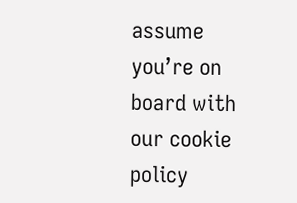assume you’re on board with our cookie policy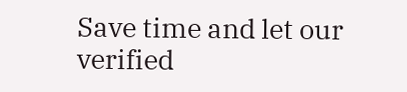Save time and let our verified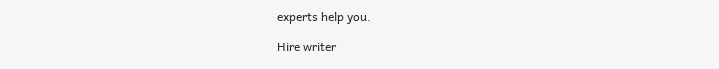experts help you.

Hire writer